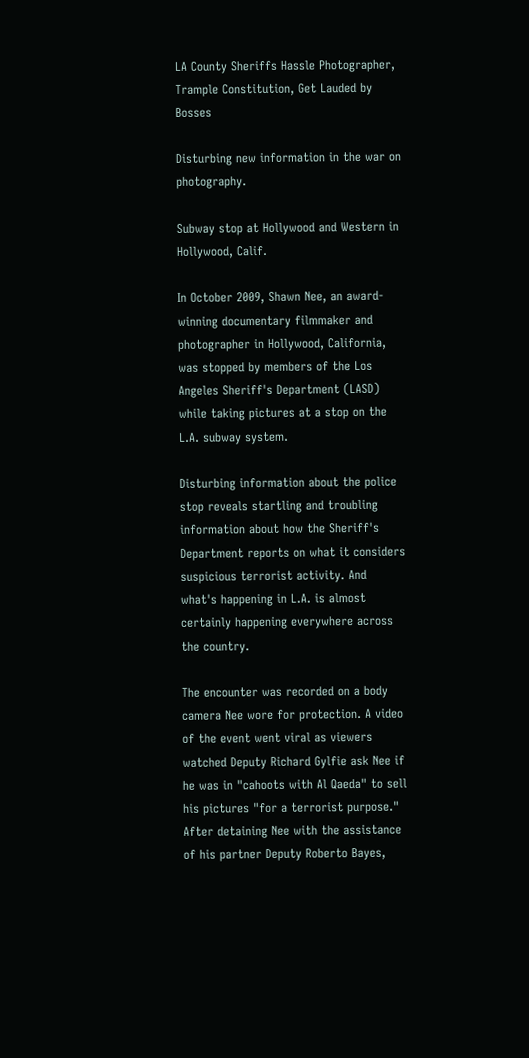LA County Sheriffs Hassle Photographer, Trample Constitution, Get Lauded by Bosses

Disturbing new information in the war on photography.

Subway stop at Hollywood and Western in Hollywood, Calif.

In October 2009, Shawn Nee, an award-winning documentary filmmaker and photographer in Hollywood, California, was stopped by members of the Los Angeles Sheriff's Department (LASD) while taking pictures at a stop on the L.A. subway system.

Disturbing information about the police stop reveals startling and troubling information about how the Sheriff's Department reports on what it considers suspicious terrorist activity. And what's happening in L.A. is almost certainly happening everywhere across the country.

The encounter was recorded on a body camera Nee wore for protection. A video of the event went viral as viewers watched Deputy Richard Gylfie ask Nee if he was in "cahoots with Al Qaeda" to sell his pictures "for a terrorist purpose." After detaining Nee with the assistance of his partner Deputy Roberto Bayes,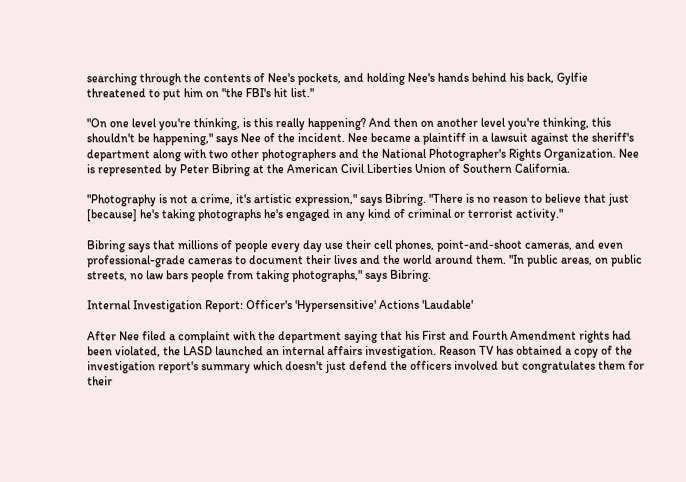searching through the contents of Nee's pockets, and holding Nee's hands behind his back, Gylfie threatened to put him on "the FBI's hit list."

"On one level you're thinking, is this really happening? And then on another level you're thinking, this shouldn't be happening," says Nee of the incident. Nee became a plaintiff in a lawsuit against the sheriff's department along with two other photographers and the National Photographer's Rights Organization. Nee is represented by Peter Bibring at the American Civil Liberties Union of Southern California.

"Photography is not a crime, it's artistic expression," says Bibring. "There is no reason to believe that just [because] he's taking photographs he's engaged in any kind of criminal or terrorist activity."

Bibring says that millions of people every day use their cell phones, point-and-shoot cameras, and even professional-grade cameras to document their lives and the world around them. "In public areas, on public streets, no law bars people from taking photographs," says Bibring.

Internal Investigation Report: Officer's 'Hypersensitive' Actions 'Laudable'

After Nee filed a complaint with the department saying that his First and Fourth Amendment rights had been violated, the LASD launched an internal affairs investigation. Reason TV has obtained a copy of the investigation report's summary which doesn't just defend the officers involved but congratulates them for their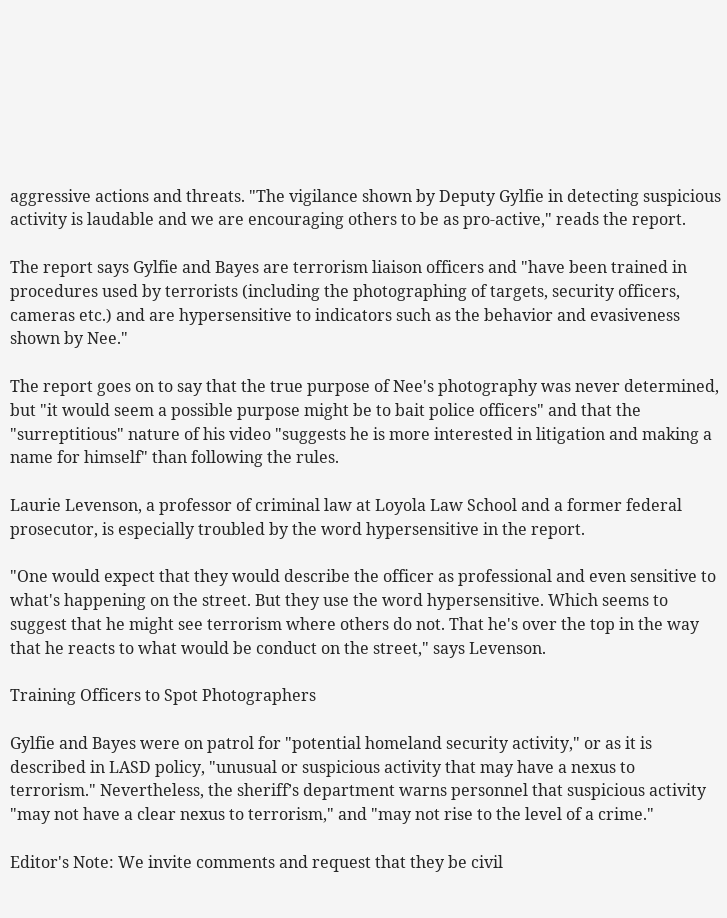aggressive actions and threats. "The vigilance shown by Deputy Gylfie in detecting suspicious activity is laudable and we are encouraging others to be as pro-active," reads the report.

The report says Gylfie and Bayes are terrorism liaison officers and "have been trained in procedures used by terrorists (including the photographing of targets, security officers, cameras etc.) and are hypersensitive to indicators such as the behavior and evasiveness shown by Nee."

The report goes on to say that the true purpose of Nee's photography was never determined, but "it would seem a possible purpose might be to bait police officers" and that the "surreptitious" nature of his video "suggests he is more interested in litigation and making a name for himself" than following the rules.

Laurie Levenson, a professor of criminal law at Loyola Law School and a former federal prosecutor, is especially troubled by the word hypersensitive in the report.

"One would expect that they would describe the officer as professional and even sensitive to what's happening on the street. But they use the word hypersensitive. Which seems to suggest that he might see terrorism where others do not. That he's over the top in the way that he reacts to what would be conduct on the street," says Levenson.

Training Officers to Spot Photographers

Gylfie and Bayes were on patrol for "potential homeland security activity," or as it is described in LASD policy, "unusual or suspicious activity that may have a nexus to terrorism." Nevertheless, the sheriff’s department warns personnel that suspicious activity "may not have a clear nexus to terrorism," and "may not rise to the level of a crime."

Editor's Note: We invite comments and request that they be civil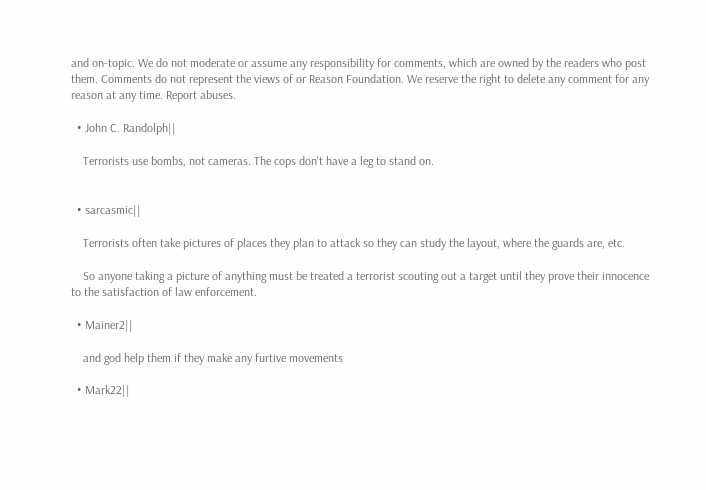and on-topic. We do not moderate or assume any responsibility for comments, which are owned by the readers who post them. Comments do not represent the views of or Reason Foundation. We reserve the right to delete any comment for any reason at any time. Report abuses.

  • John C. Randolph||

    Terrorists use bombs, not cameras. The cops don't have a leg to stand on.


  • sarcasmic||

    Terrorists often take pictures of places they plan to attack so they can study the layout, where the guards are, etc.

    So anyone taking a picture of anything must be treated a terrorist scouting out a target until they prove their innocence to the satisfaction of law enforcement.

  • Mainer2||

    and god help them if they make any furtive movements

  • Mark22||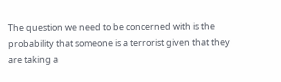The question we need to be concerned with is the probability that someone is a terrorist given that they are taking a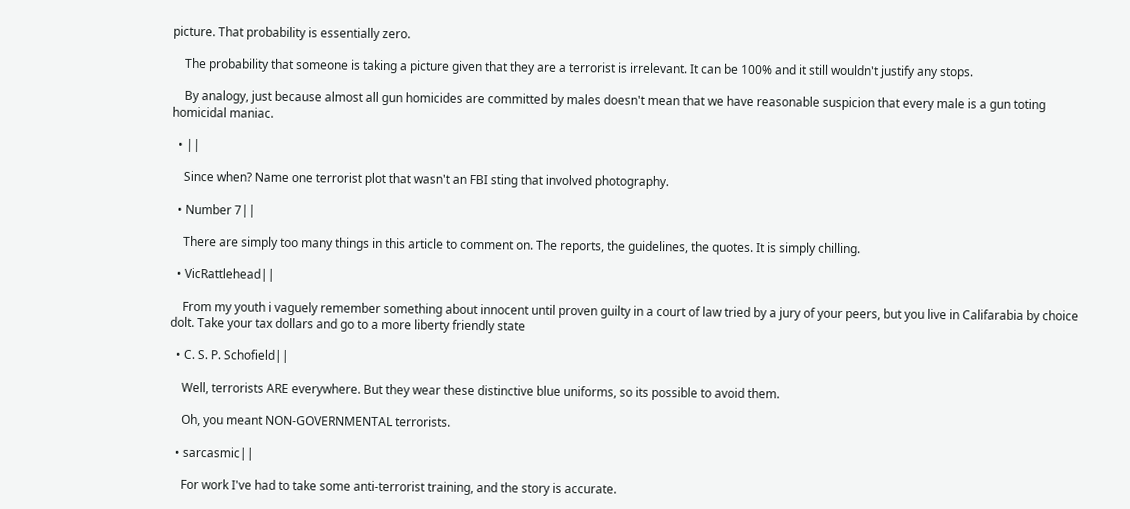picture. That probability is essentially zero.

    The probability that someone is taking a picture given that they are a terrorist is irrelevant. It can be 100% and it still wouldn't justify any stops.

    By analogy, just because almost all gun homicides are committed by males doesn't mean that we have reasonable suspicion that every male is a gun toting homicidal maniac.

  • ||

    Since when? Name one terrorist plot that wasn't an FBI sting that involved photography.

  • Number 7||

    There are simply too many things in this article to comment on. The reports, the guidelines, the quotes. It is simply chilling.

  • VicRattlehead||

    From my youth i vaguely remember something about innocent until proven guilty in a court of law tried by a jury of your peers, but you live in Califarabia by choice dolt. Take your tax dollars and go to a more liberty friendly state

  • C. S. P. Schofield||

    Well, terrorists ARE everywhere. But they wear these distinctive blue uniforms, so its possible to avoid them.

    Oh, you meant NON-GOVERNMENTAL terrorists.

  • sarcasmic||

    For work I've had to take some anti-terrorist training, and the story is accurate.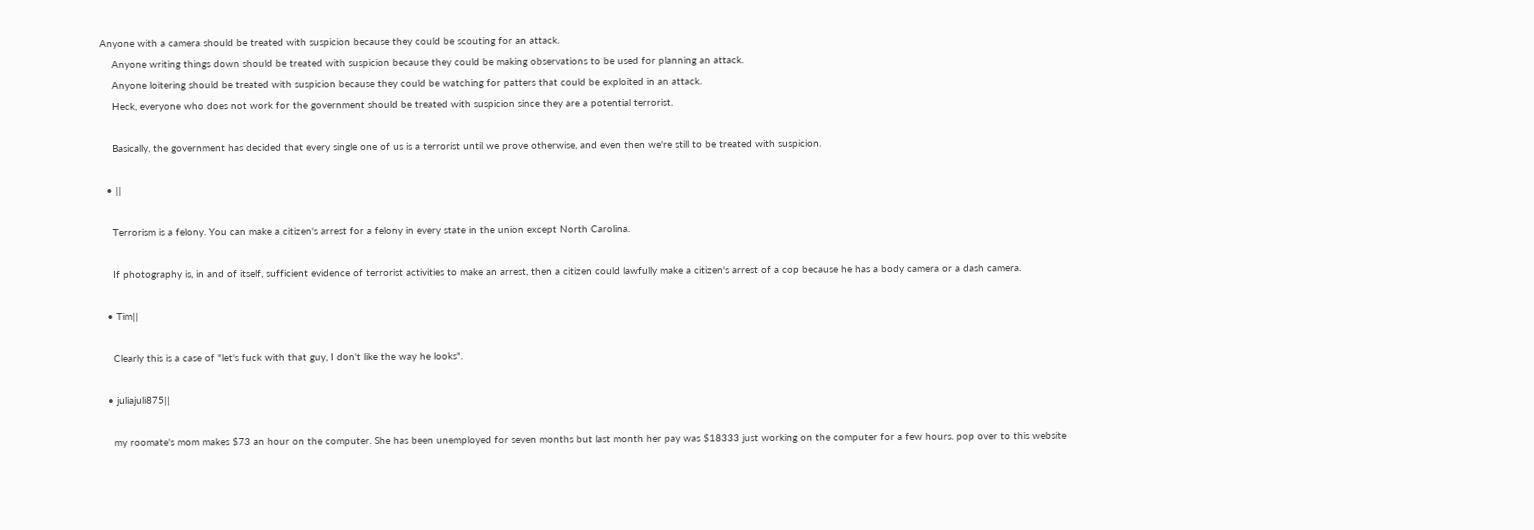Anyone with a camera should be treated with suspicion because they could be scouting for an attack.
    Anyone writing things down should be treated with suspicion because they could be making observations to be used for planning an attack.
    Anyone loitering should be treated with suspicion because they could be watching for patters that could be exploited in an attack.
    Heck, everyone who does not work for the government should be treated with suspicion since they are a potential terrorist.

    Basically, the government has decided that every single one of us is a terrorist until we prove otherwise, and even then we're still to be treated with suspicion.

  • ||

    Terrorism is a felony. You can make a citizen's arrest for a felony in every state in the union except North Carolina.

    If photography is, in and of itself, sufficient evidence of terrorist activities to make an arrest, then a citizen could lawfully make a citizen's arrest of a cop because he has a body camera or a dash camera.

  • Tim||

    Clearly this is a case of "let's fuck with that guy, I don't like the way he looks".

  • juliajuli875||

    my roomate's mom makes $73 an hour on the computer. She has been unemployed for seven months but last month her pay was $18333 just working on the computer for a few hours. pop over to this website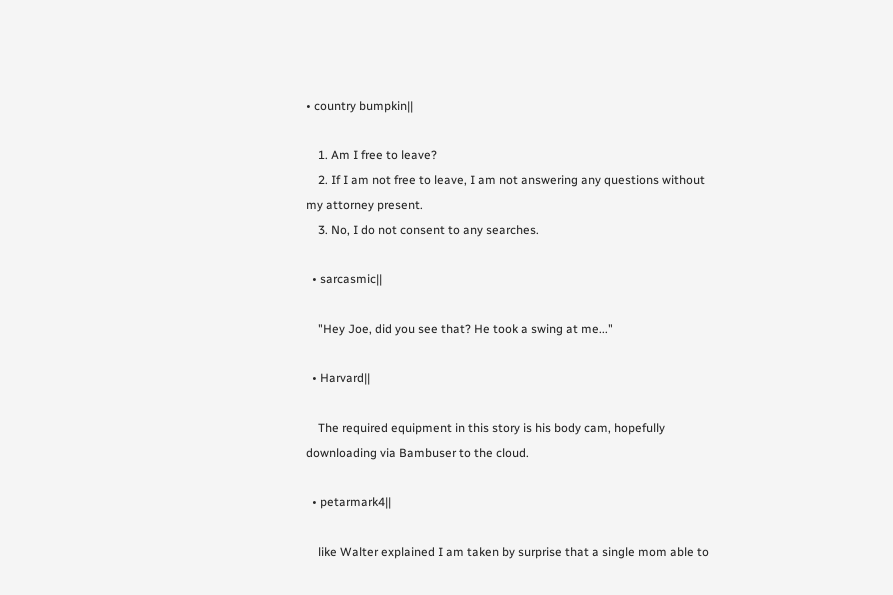• country bumpkin||

    1. Am I free to leave?
    2. If I am not free to leave, I am not answering any questions without my attorney present.
    3. No, I do not consent to any searches.

  • sarcasmic||

    "Hey Joe, did you see that? He took a swing at me..."

  • Harvard||

    The required equipment in this story is his body cam, hopefully downloading via Bambuser to the cloud.

  • petarmark4||

    like Walter explained I am taken by surprise that a single mom able to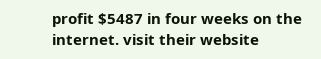profit $5487 in four weeks on the internet. visit their website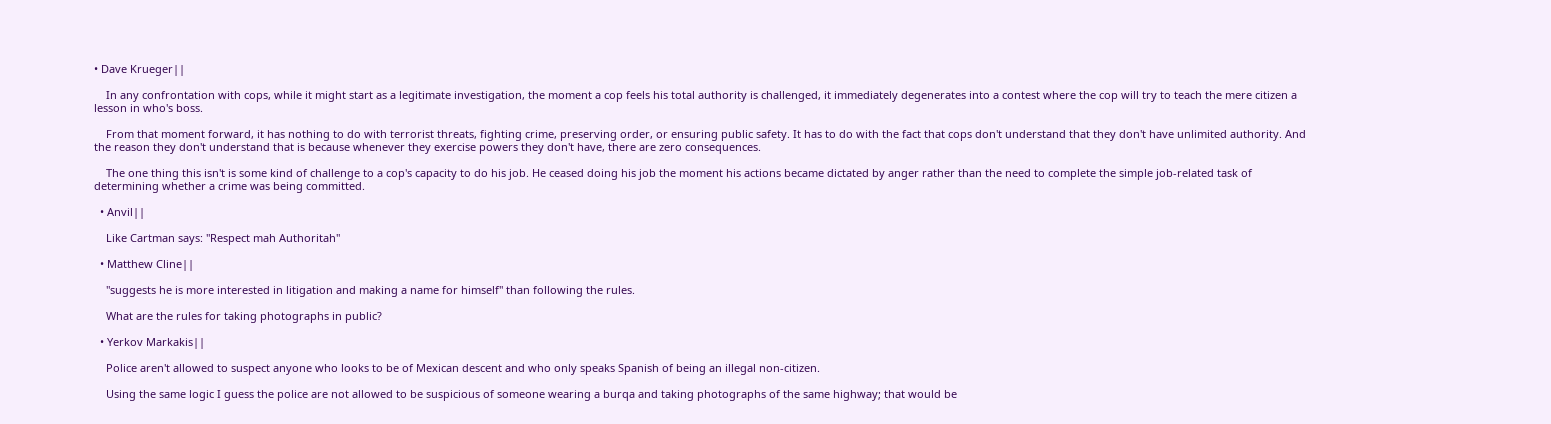• Dave Krueger||

    In any confrontation with cops, while it might start as a legitimate investigation, the moment a cop feels his total authority is challenged, it immediately degenerates into a contest where the cop will try to teach the mere citizen a lesson in who's boss.

    From that moment forward, it has nothing to do with terrorist threats, fighting crime, preserving order, or ensuring public safety. It has to do with the fact that cops don't understand that they don't have unlimited authority. And the reason they don't understand that is because whenever they exercise powers they don't have, there are zero consequences.

    The one thing this isn't is some kind of challenge to a cop's capacity to do his job. He ceased doing his job the moment his actions became dictated by anger rather than the need to complete the simple job-related task of determining whether a crime was being committed.

  • Anvil||

    Like Cartman says: "Respect mah Authoritah"

  • Matthew Cline||

    "suggests he is more interested in litigation and making a name for himself" than following the rules.

    What are the rules for taking photographs in public?

  • Yerkov Markakis||

    Police aren't allowed to suspect anyone who looks to be of Mexican descent and who only speaks Spanish of being an illegal non-citizen.

    Using the same logic I guess the police are not allowed to be suspicious of someone wearing a burqa and taking photographs of the same highway; that would be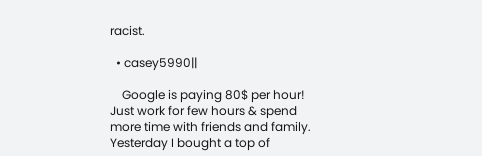racist.

  • casey5990||

    Google is paying 80$ per hour! Just work for few hours & spend more time with friends and family. Yesterday I bought a top of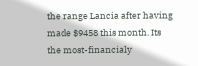the range Lancia after having made $9458 this month. Its the most-financialy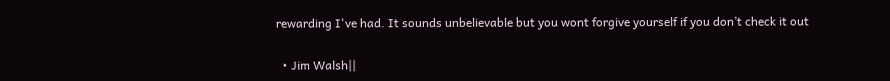rewarding I've had. It sounds unbelievable but you wont forgive yourself if you don’t check it out

  • Jim Walsh||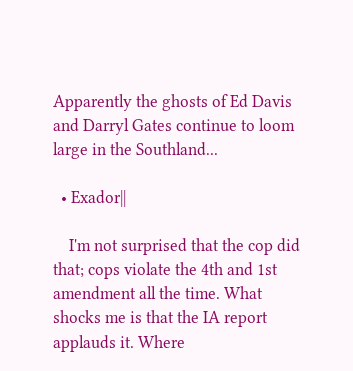Apparently the ghosts of Ed Davis and Darryl Gates continue to loom large in the Southland...

  • Exador||

    I'm not surprised that the cop did that; cops violate the 4th and 1st amendment all the time. What shocks me is that the IA report applauds it. Where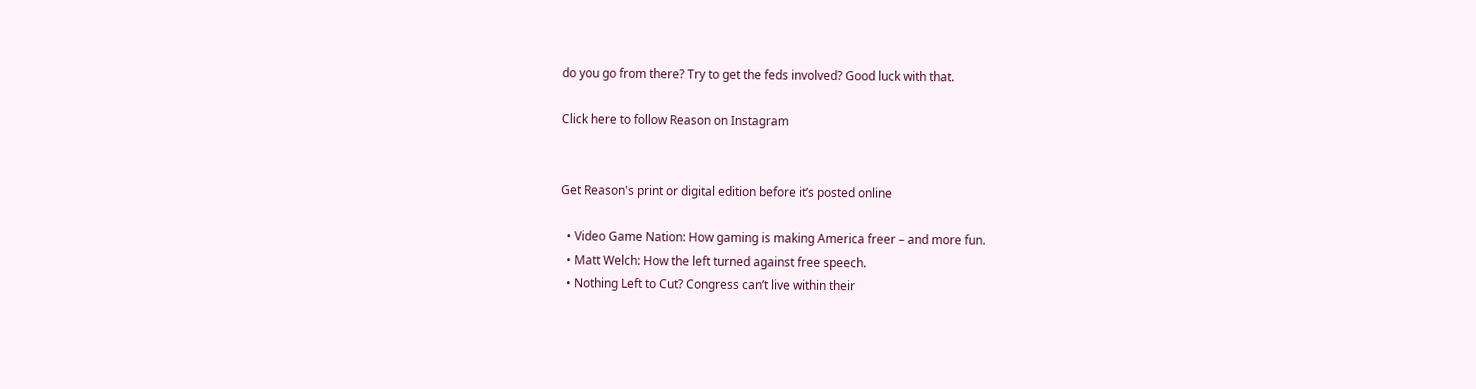do you go from there? Try to get the feds involved? Good luck with that.

Click here to follow Reason on Instagram


Get Reason's print or digital edition before it’s posted online

  • Video Game Nation: How gaming is making America freer – and more fun.
  • Matt Welch: How the left turned against free speech.
  • Nothing Left to Cut? Congress can’t live within their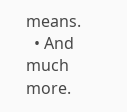means.
  • And much more.